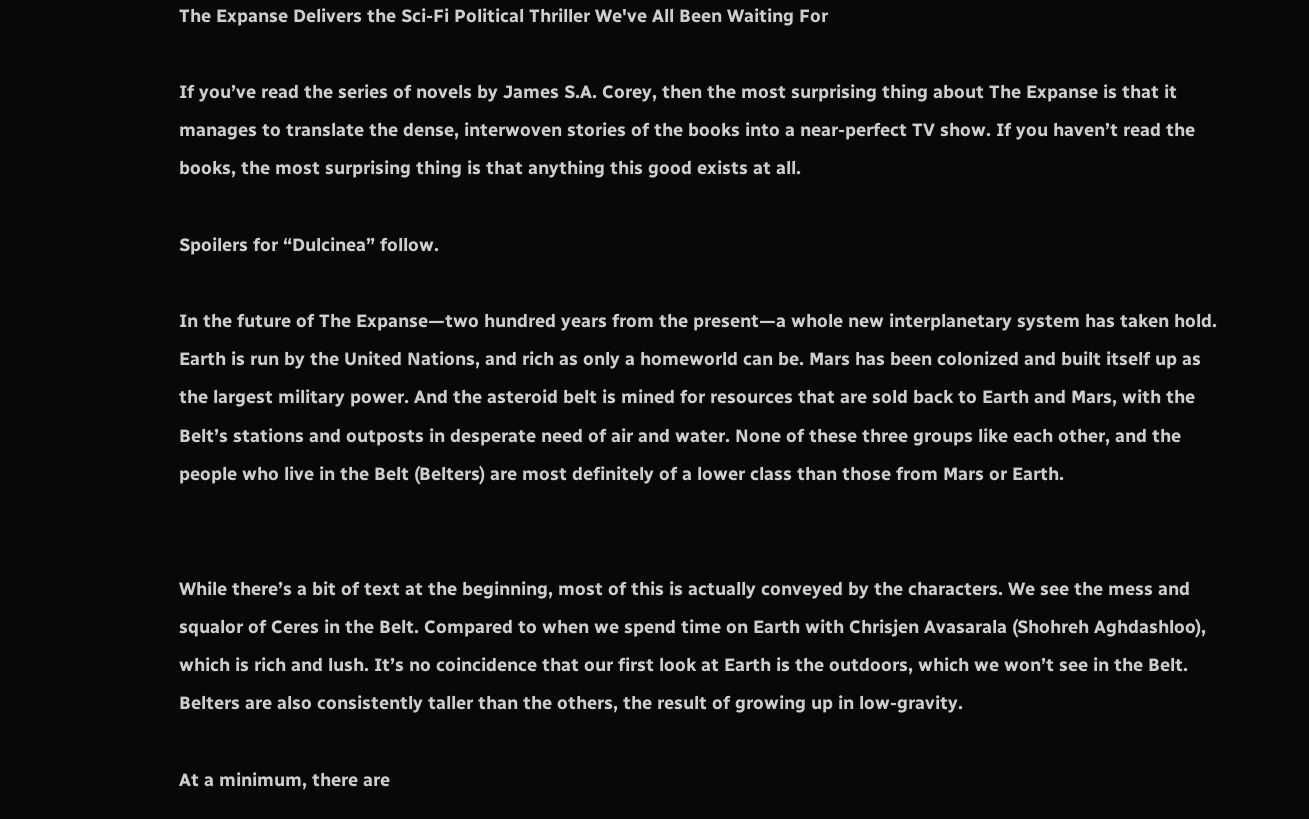The Expanse Delivers the Sci-Fi Political Thriller We've All Been Waiting For

If you’ve read the series of novels by James S.A. Corey, then the most surprising thing about The Expanse is that it manages to translate the dense, interwoven stories of the books into a near-perfect TV show. If you haven’t read the books, the most surprising thing is that anything this good exists at all.

Spoilers for “Dulcinea” follow.

In the future of The Expanse—two hundred years from the present—a whole new interplanetary system has taken hold. Earth is run by the United Nations, and rich as only a homeworld can be. Mars has been colonized and built itself up as the largest military power. And the asteroid belt is mined for resources that are sold back to Earth and Mars, with the Belt’s stations and outposts in desperate need of air and water. None of these three groups like each other, and the people who live in the Belt (Belters) are most definitely of a lower class than those from Mars or Earth.


While there’s a bit of text at the beginning, most of this is actually conveyed by the characters. We see the mess and squalor of Ceres in the Belt. Compared to when we spend time on Earth with Chrisjen Avasarala (Shohreh Aghdashloo), which is rich and lush. It’s no coincidence that our first look at Earth is the outdoors, which we won’t see in the Belt. Belters are also consistently taller than the others, the result of growing up in low-gravity.

At a minimum, there are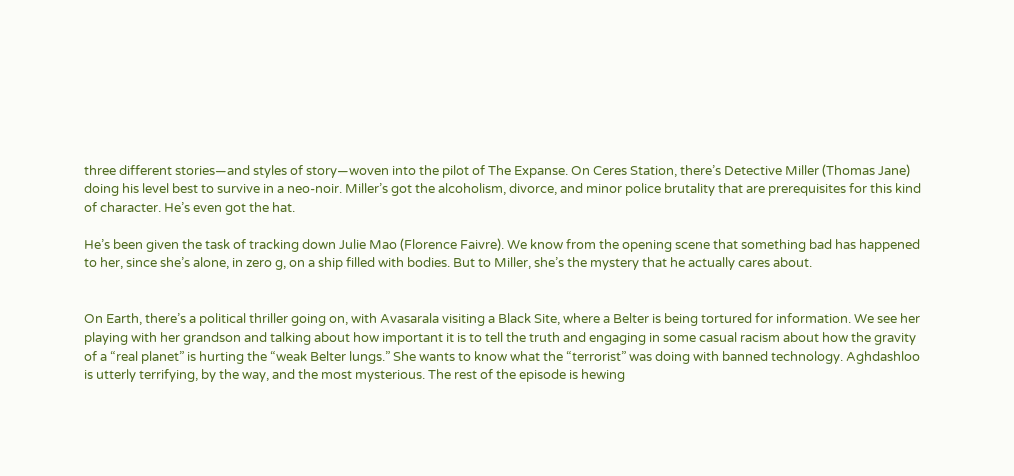three different stories—and styles of story—woven into the pilot of The Expanse. On Ceres Station, there’s Detective Miller (Thomas Jane) doing his level best to survive in a neo-noir. Miller’s got the alcoholism, divorce, and minor police brutality that are prerequisites for this kind of character. He’s even got the hat.

He’s been given the task of tracking down Julie Mao (Florence Faivre). We know from the opening scene that something bad has happened to her, since she’s alone, in zero g, on a ship filled with bodies. But to Miller, she’s the mystery that he actually cares about.


On Earth, there’s a political thriller going on, with Avasarala visiting a Black Site, where a Belter is being tortured for information. We see her playing with her grandson and talking about how important it is to tell the truth and engaging in some casual racism about how the gravity of a “real planet” is hurting the “weak Belter lungs.” She wants to know what the “terrorist” was doing with banned technology. Aghdashloo is utterly terrifying, by the way, and the most mysterious. The rest of the episode is hewing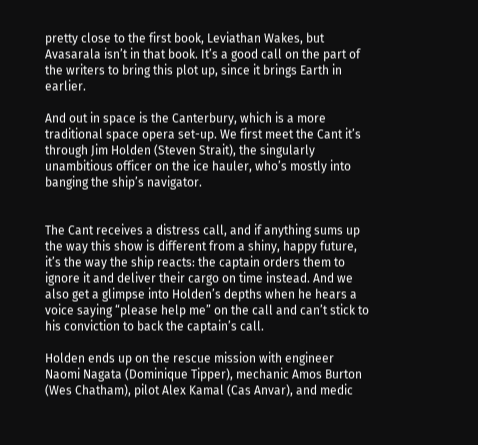pretty close to the first book, Leviathan Wakes, but Avasarala isn’t in that book. It’s a good call on the part of the writers to bring this plot up, since it brings Earth in earlier.

And out in space is the Canterbury, which is a more traditional space opera set-up. We first meet the Cant it’s through Jim Holden (Steven Strait), the singularly unambitious officer on the ice hauler, who’s mostly into banging the ship’s navigator.


The Cant receives a distress call, and if anything sums up the way this show is different from a shiny, happy future, it’s the way the ship reacts: the captain orders them to ignore it and deliver their cargo on time instead. And we also get a glimpse into Holden’s depths when he hears a voice saying “please help me” on the call and can’t stick to his conviction to back the captain’s call.

Holden ends up on the rescue mission with engineer Naomi Nagata (Dominique Tipper), mechanic Amos Burton (Wes Chatham), pilot Alex Kamal (Cas Anvar), and medic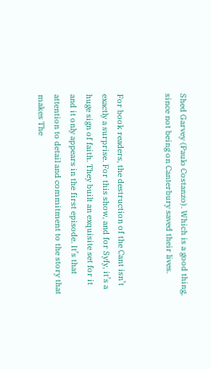Shed Garvey (Paulo Costanzo). Which is a good thing, since not being on Canterbury saved their lives.


For book readers, the destruction of the Cant isn’t exactly a surprise. For this show, and for Syfy, it’s a huge sign of faith. They built an exquisite set for it and it only appears in the first episode. It’s that attention to detail and commitment to the story that makes The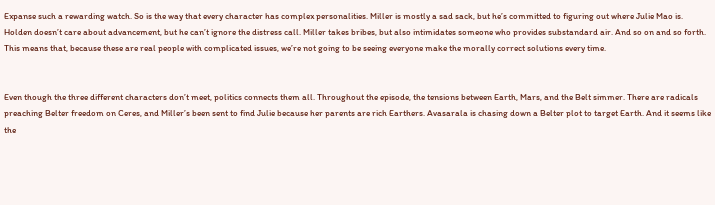Expanse such a rewarding watch. So is the way that every character has complex personalities. Miller is mostly a sad sack, but he’s committed to figuring out where Julie Mao is. Holden doesn’t care about advancement, but he can’t ignore the distress call. Miller takes bribes, but also intimidates someone who provides substandard air. And so on and so forth. This means that, because these are real people with complicated issues, we’re not going to be seeing everyone make the morally correct solutions every time.


Even though the three different characters don’t meet, politics connects them all. Throughout the episode, the tensions between Earth, Mars, and the Belt simmer. There are radicals preaching Belter freedom on Ceres, and Miller’s been sent to find Julie because her parents are rich Earthers. Avasarala is chasing down a Belter plot to target Earth. And it seems like the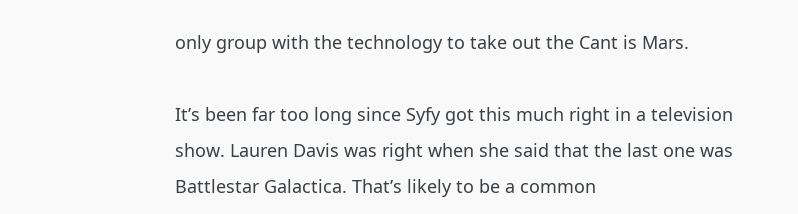only group with the technology to take out the Cant is Mars.

It’s been far too long since Syfy got this much right in a television show. Lauren Davis was right when she said that the last one was Battlestar Galactica. That’s likely to be a common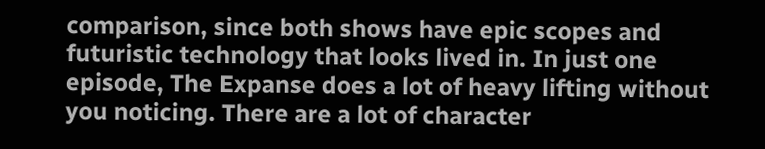comparison, since both shows have epic scopes and futuristic technology that looks lived in. In just one episode, The Expanse does a lot of heavy lifting without you noticing. There are a lot of character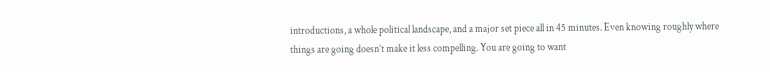introductions, a whole political landscape, and a major set piece all in 45 minutes. Even knowing roughly where things are going doesn’t make it less compelling. You are going to want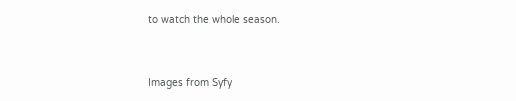to watch the whole season.


Images from Syfy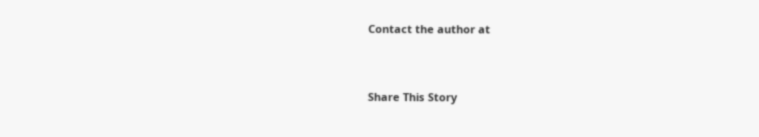Contact the author at


Share This Story